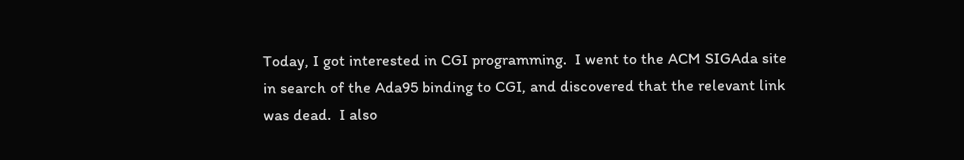Today, I got interested in CGI programming.  I went to the ACM SIGAda site
in search of the Ada95 binding to CGI, and discovered that the relevant link
was dead.  I also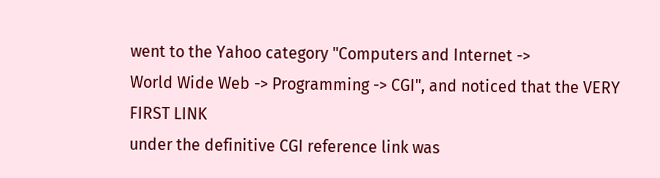went to the Yahoo category "Computers and Internet ->
World Wide Web -> Programming -> CGI", and noticed that the VERY FIRST LINK
under the definitive CGI reference link was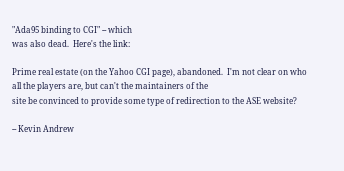"Ada95 binding to CGI" -- which
was also dead.  Here's the link:

Prime real estate (on the Yahoo CGI page), abandoned.  I'm not clear on who
all the players are, but can't the maintainers of the
site be convinced to provide some type of redirection to the ASE website?

-- Kevin Andrew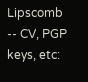Lipscomb
-- CV, PGP keys, etc: